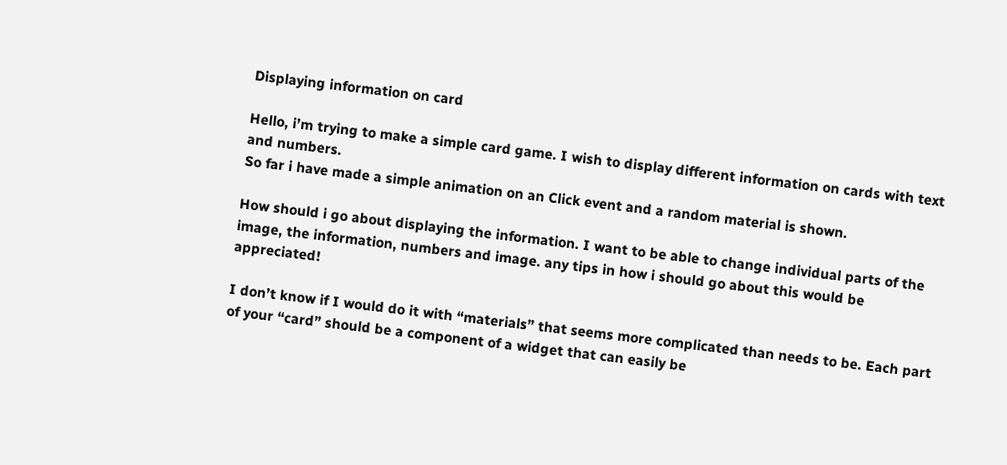Displaying information on card

Hello, i’m trying to make a simple card game. I wish to display different information on cards with text and numbers.
So far i have made a simple animation on an Click event and a random material is shown.

How should i go about displaying the information. I want to be able to change individual parts of the image, the information, numbers and image. any tips in how i should go about this would be appreciated!

I don’t know if I would do it with “materials” that seems more complicated than needs to be. Each part of your “card” should be a component of a widget that can easily be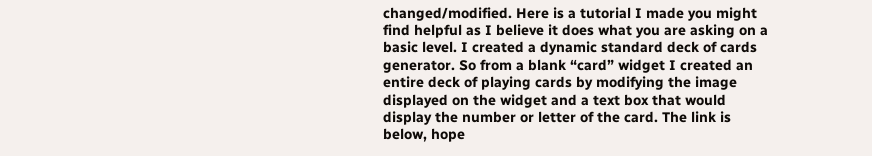changed/modified. Here is a tutorial I made you might find helpful as I believe it does what you are asking on a basic level. I created a dynamic standard deck of cards generator. So from a blank “card” widget I created an entire deck of playing cards by modifying the image displayed on the widget and a text box that would display the number or letter of the card. The link is below, hope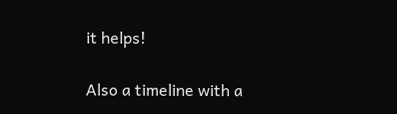it helps!

Also a timeline with a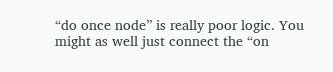“do once node” is really poor logic. You might as well just connect the “on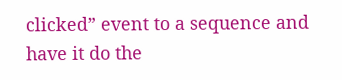clicked” event to a sequence and have it do the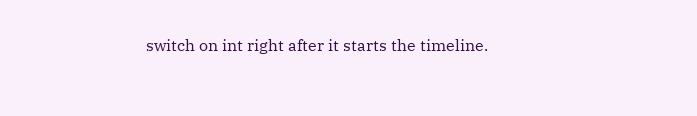switch on int right after it starts the timeline.